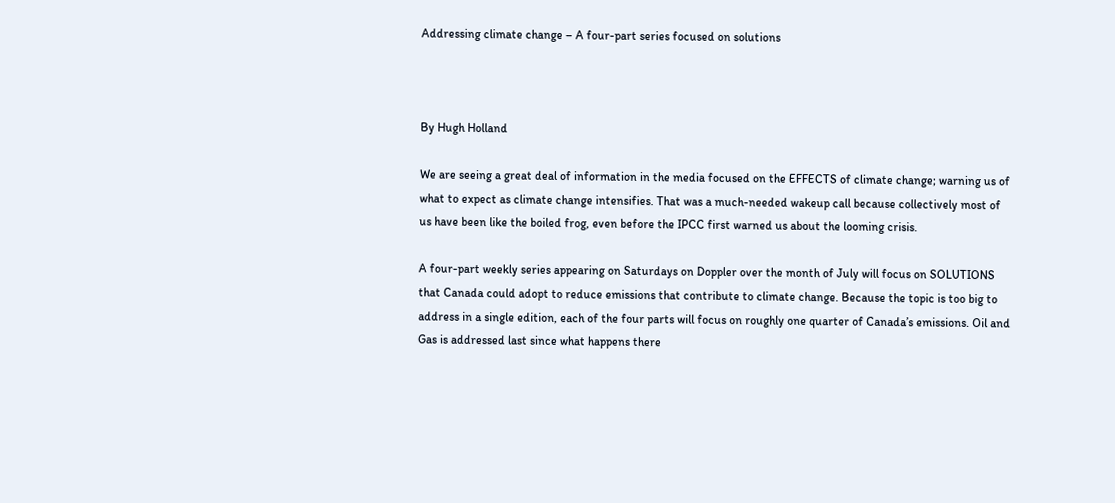Addressing climate change – A four-part series focused on solutions



By Hugh Holland

We are seeing a great deal of information in the media focused on the EFFECTS of climate change; warning us of what to expect as climate change intensifies. That was a much-needed wakeup call because collectively most of us have been like the boiled frog, even before the IPCC first warned us about the looming crisis.

A four-part weekly series appearing on Saturdays on Doppler over the month of July will focus on SOLUTIONS that Canada could adopt to reduce emissions that contribute to climate change. Because the topic is too big to address in a single edition, each of the four parts will focus on roughly one quarter of Canada’s emissions. Oil and Gas is addressed last since what happens there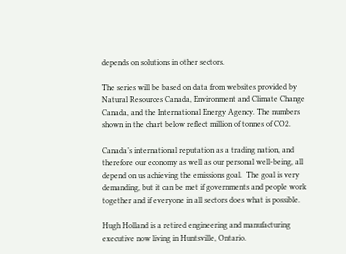depends on solutions in other sectors.

The series will be based on data from websites provided by Natural Resources Canada, Environment and Climate Change Canada, and the International Energy Agency. The numbers shown in the chart below reflect million of tonnes of CO2.

Canada’s international reputation as a trading nation, and therefore our economy as well as our personal well-being, all depend on us achieving the emissions goal.  The goal is very demanding, but it can be met if governments and people work together and if everyone in all sectors does what is possible.

Hugh Holland is a retired engineering and manufacturing executive now living in Huntsville, Ontario.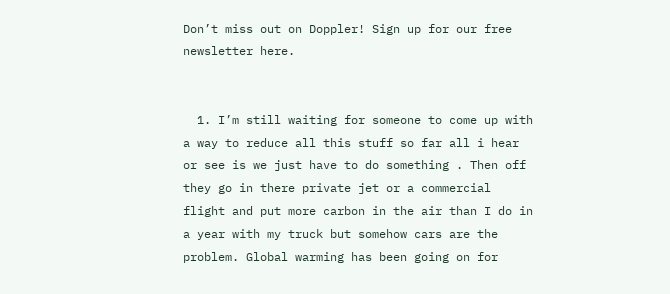Don’t miss out on Doppler! Sign up for our free newsletter here.


  1. I’m still waiting for someone to come up with a way to reduce all this stuff so far all i hear or see is we just have to do something . Then off they go in there private jet or a commercial flight and put more carbon in the air than I do in a year with my truck but somehow cars are the problem. Global warming has been going on for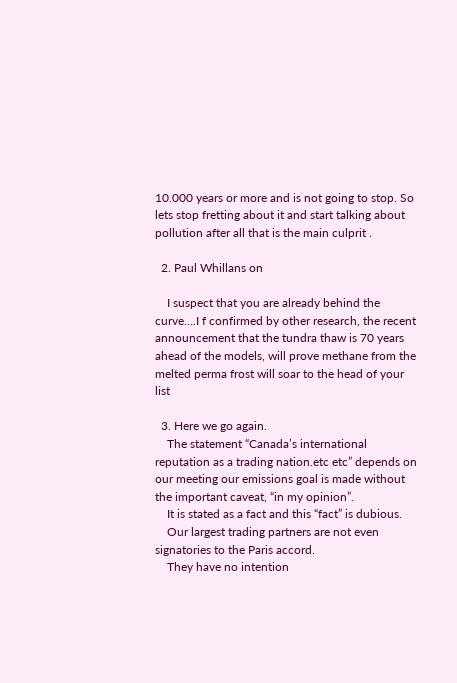10.000 years or more and is not going to stop. So lets stop fretting about it and start talking about pollution after all that is the main culprit .

  2. Paul Whillans on

    I suspect that you are already behind the curve….I f confirmed by other research, the recent announcement that the tundra thaw is 70 years ahead of the models, will prove methane from the melted perma frost will soar to the head of your list

  3. Here we go again.
    The statement “Canada’s international reputation as a trading nation.etc etc” depends on our meeting our emissions goal is made without the important caveat, “in my opinion”.
    It is stated as a fact and this “fact” is dubious.
    Our largest trading partners are not even signatories to the Paris accord.
    They have no intention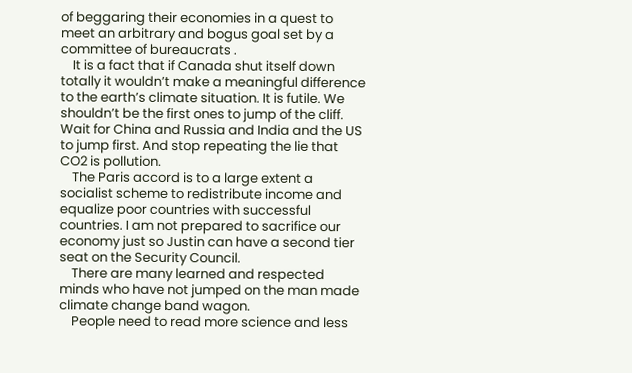of beggaring their economies in a quest to meet an arbitrary and bogus goal set by a committee of bureaucrats .
    It is a fact that if Canada shut itself down totally it wouldn’t make a meaningful difference to the earth’s climate situation. It is futile. We shouldn’t be the first ones to jump of the cliff. Wait for China and Russia and India and the US to jump first. And stop repeating the lie that CO2 is pollution.
    The Paris accord is to a large extent a socialist scheme to redistribute income and equalize poor countries with successful countries. I am not prepared to sacrifice our economy just so Justin can have a second tier seat on the Security Council.
    There are many learned and respected minds who have not jumped on the man made climate change band wagon.
    People need to read more science and less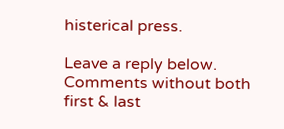histerical press.

Leave a reply below. Comments without both first & last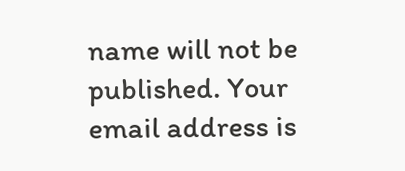name will not be published. Your email address is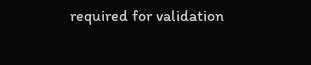required for validation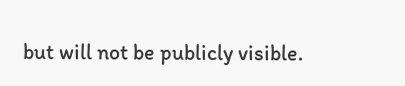but will not be publicly visible.